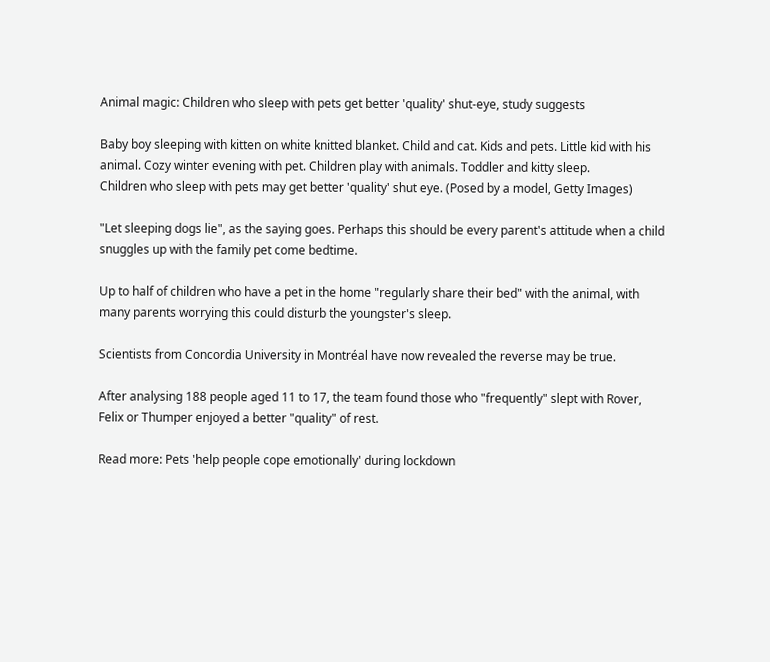Animal magic: Children who sleep with pets get better 'quality' shut-eye, study suggests

Baby boy sleeping with kitten on white knitted blanket. Child and cat. Kids and pets. Little kid with his animal. Cozy winter evening with pet. Children play with animals. Toddler and kitty sleep.
Children who sleep with pets may get better 'quality' shut eye. (Posed by a model, Getty Images)

"Let sleeping dogs lie", as the saying goes. Perhaps this should be every parent's attitude when a child snuggles up with the family pet come bedtime.

Up to half of children who have a pet in the home "regularly share their bed" with the animal, with many parents worrying this could disturb the youngster's sleep.

Scientists from Concordia University in Montréal have now revealed the reverse may be true.

After analysing 188 people aged 11 to 17, the team found those who "frequently" slept with Rover, Felix or Thumper enjoyed a better "quality" of rest.

Read more: Pets 'help people cope emotionally' during lockdown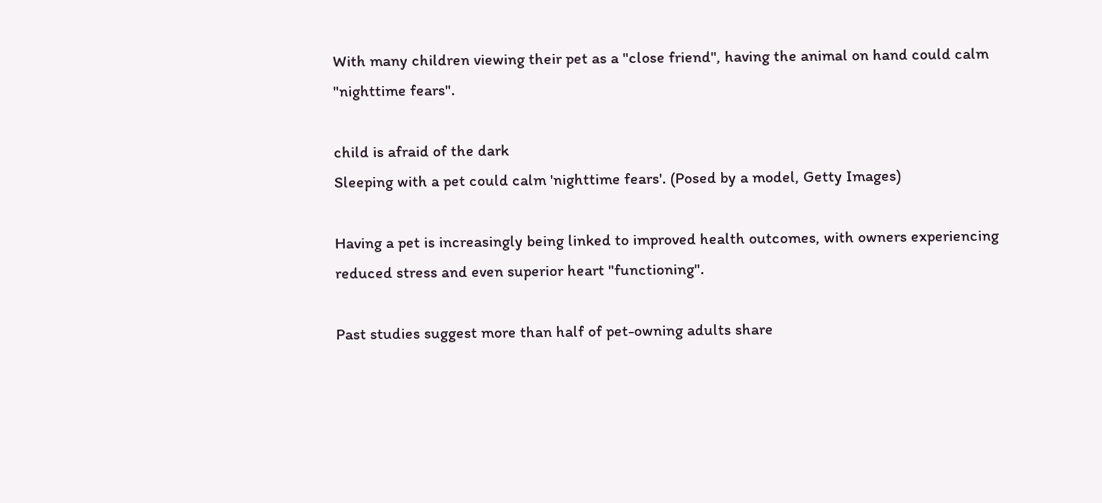With many children viewing their pet as a "close friend", having the animal on hand could calm "nighttime fears".

child is afraid of the dark
Sleeping with a pet could calm 'nighttime fears'. (Posed by a model, Getty Images)

Having a pet is increasingly being linked to improved health outcomes, with owners experiencing reduced stress and even superior heart "functioning".

Past studies suggest more than half of pet-owning adults share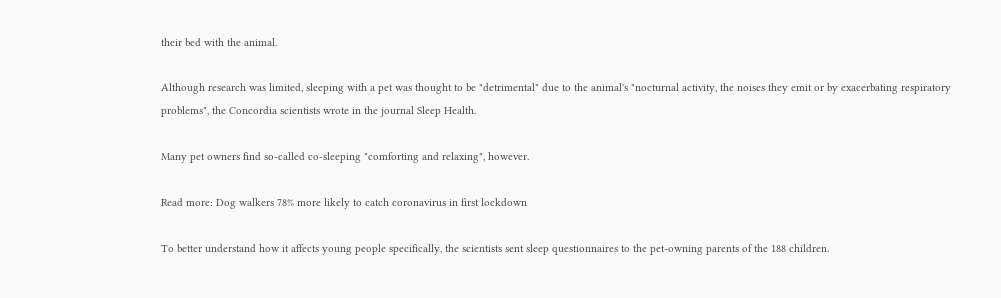their bed with the animal.

Although research was limited, sleeping with a pet was thought to be "detrimental" due to the animal's "nocturnal activity, the noises they emit or by exacerbating respiratory problems", the Concordia scientists wrote in the journal Sleep Health.

Many pet owners find so-called co-sleeping "comforting and relaxing", however.

Read more: Dog walkers 78% more likely to catch coronavirus in first lockdown

To better understand how it affects young people specifically, the scientists sent sleep questionnaires to the pet-owning parents of the 188 children.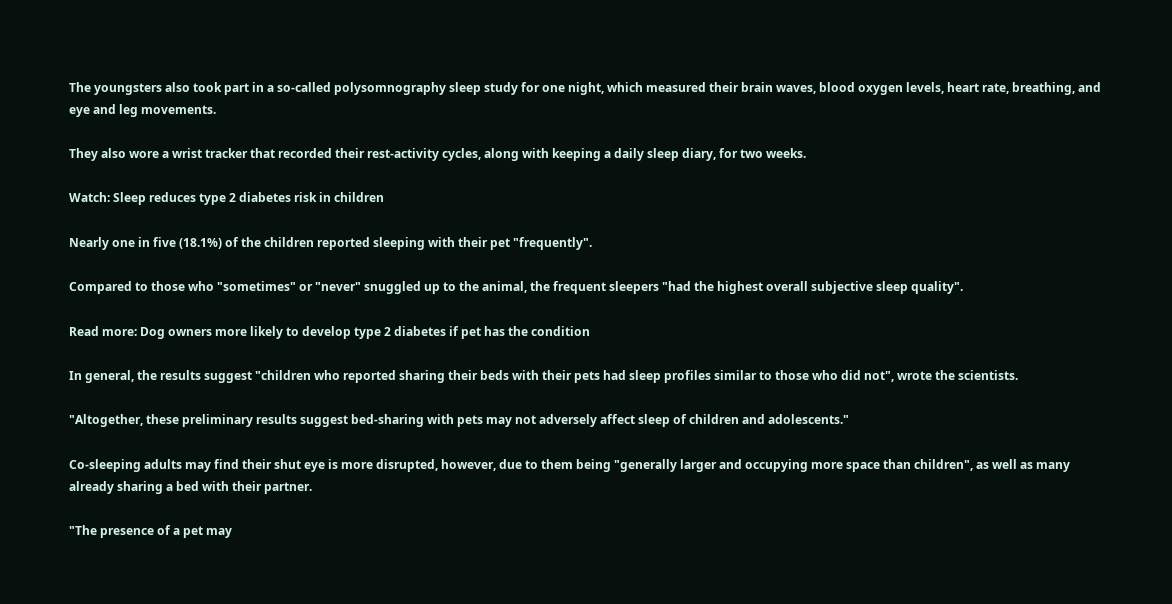The youngsters also took part in a so-called polysomnography sleep study for one night, which measured their brain waves, blood oxygen levels, heart rate, breathing, and eye and leg movements.

They also wore a wrist tracker that recorded their rest-activity cycles, along with keeping a daily sleep diary, for two weeks.

Watch: Sleep reduces type 2 diabetes risk in children

Nearly one in five (18.1%) of the children reported sleeping with their pet "frequently".

Compared to those who "sometimes" or "never" snuggled up to the animal, the frequent sleepers "had the highest overall subjective sleep quality".

Read more: Dog owners more likely to develop type 2 diabetes if pet has the condition

In general, the results suggest "children who reported sharing their beds with their pets had sleep profiles similar to those who did not", wrote the scientists.

"Altogether, these preliminary results suggest bed-sharing with pets may not adversely affect sleep of children and adolescents."

Co-sleeping adults may find their shut eye is more disrupted, however, due to them being "generally larger and occupying more space than children", as well as many already sharing a bed with their partner.

"The presence of a pet may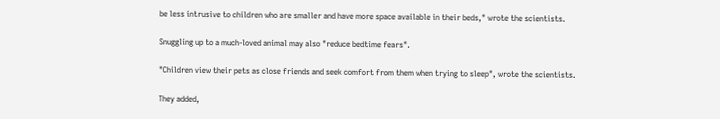be less intrusive to children who are smaller and have more space available in their beds," wrote the scientists.

Snuggling up to a much-loved animal may also "reduce bedtime fears".

"Children view their pets as close friends and seek comfort from them when trying to sleep", wrote the scientists.

They added,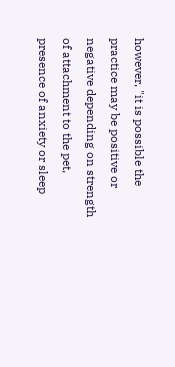however, "it is possible the practice may be positive or negative depending on strength of attachment to the pet, presence of anxiety or sleep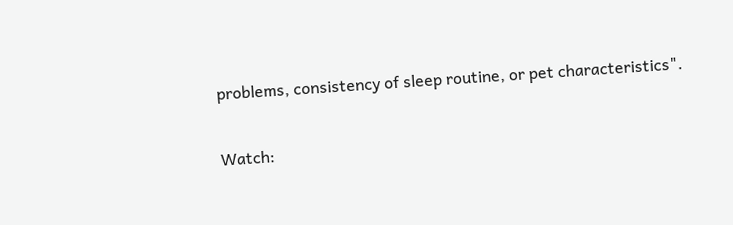problems, consistency of sleep routine, or pet characteristics".

Watch: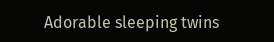Adorable sleeping twins